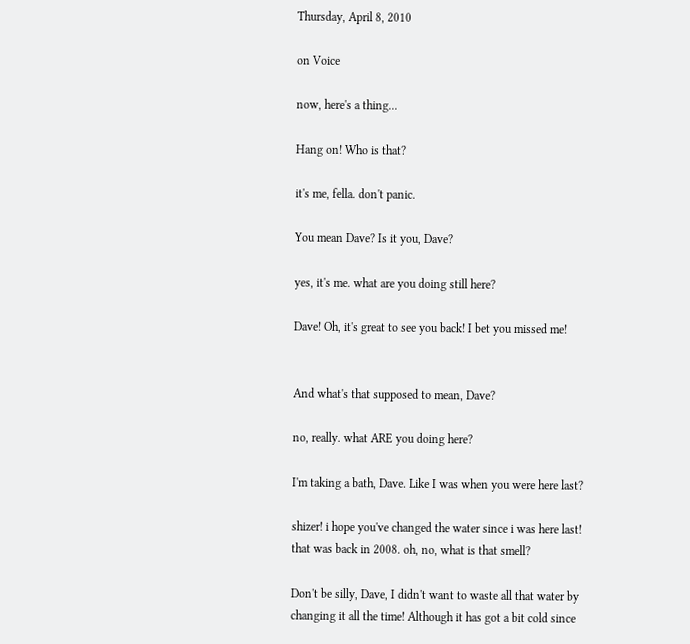Thursday, April 8, 2010

on Voice

now, here's a thing...

Hang on! Who is that?

it's me, fella. don't panic.

You mean Dave? Is it you, Dave?

yes, it's me. what are you doing still here?

Dave! Oh, it's great to see you back! I bet you missed me!


And what's that supposed to mean, Dave?

no, really. what ARE you doing here?

I'm taking a bath, Dave. Like I was when you were here last?

shizer! i hope you've changed the water since i was here last! that was back in 2008. oh, no, what is that smell?

Don't be silly, Dave, I didn't want to waste all that water by changing it all the time! Although it has got a bit cold since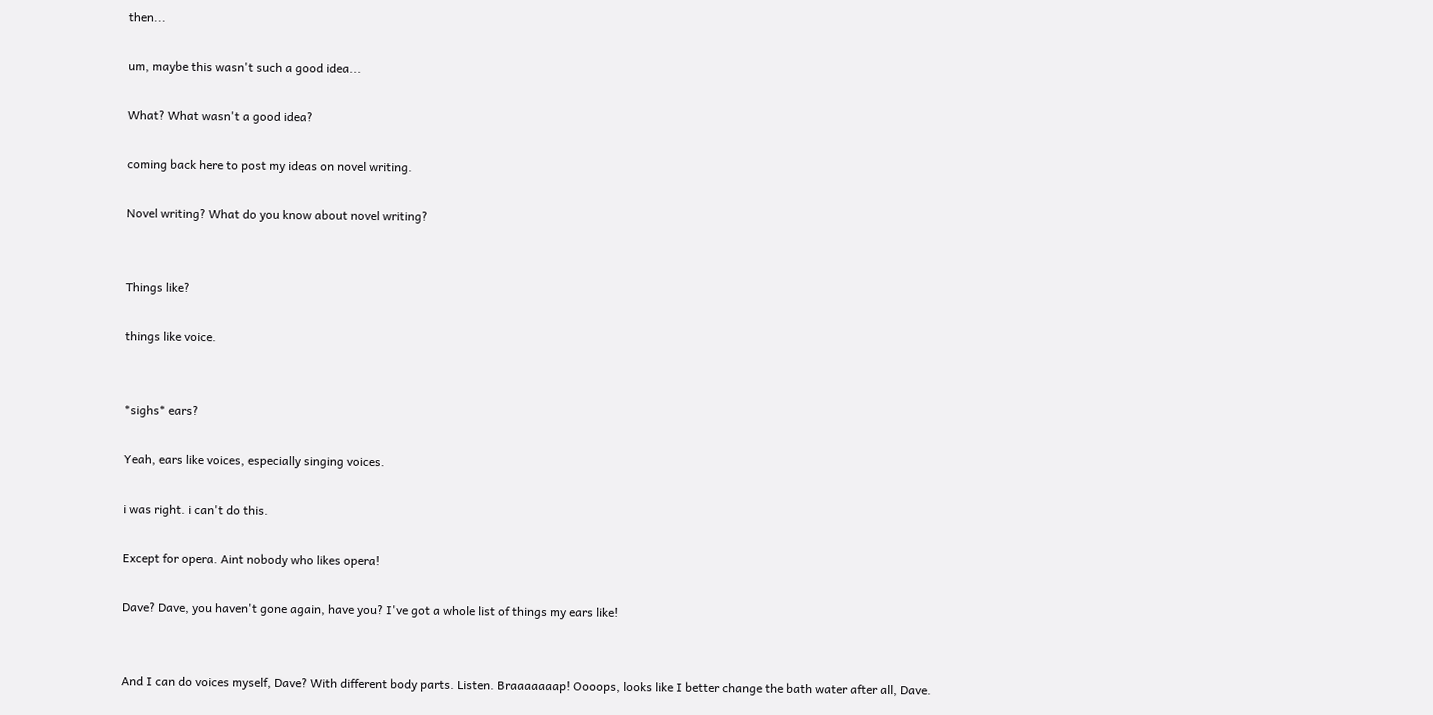then...

um, maybe this wasn't such a good idea...

What? What wasn't a good idea?

coming back here to post my ideas on novel writing.

Novel writing? What do you know about novel writing?


Things like?

things like voice.


*sighs* ears?

Yeah, ears like voices, especially singing voices.

i was right. i can't do this.

Except for opera. Aint nobody who likes opera!

Dave? Dave, you haven't gone again, have you? I've got a whole list of things my ears like!


And I can do voices myself, Dave? With different body parts. Listen. Braaaaaaap! Oooops, looks like I better change the bath water after all, Dave.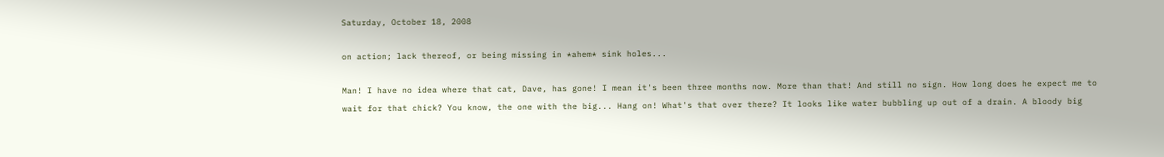Saturday, October 18, 2008

on action; lack thereof, or being missing in *ahem* sink holes...

Man! I have no idea where that cat, Dave, has gone! I mean it's been three months now. More than that! And still no sign. How long does he expect me to wait for that chick? You know, the one with the big... Hang on! What's that over there? It looks like water bubbling up out of a drain. A bloody big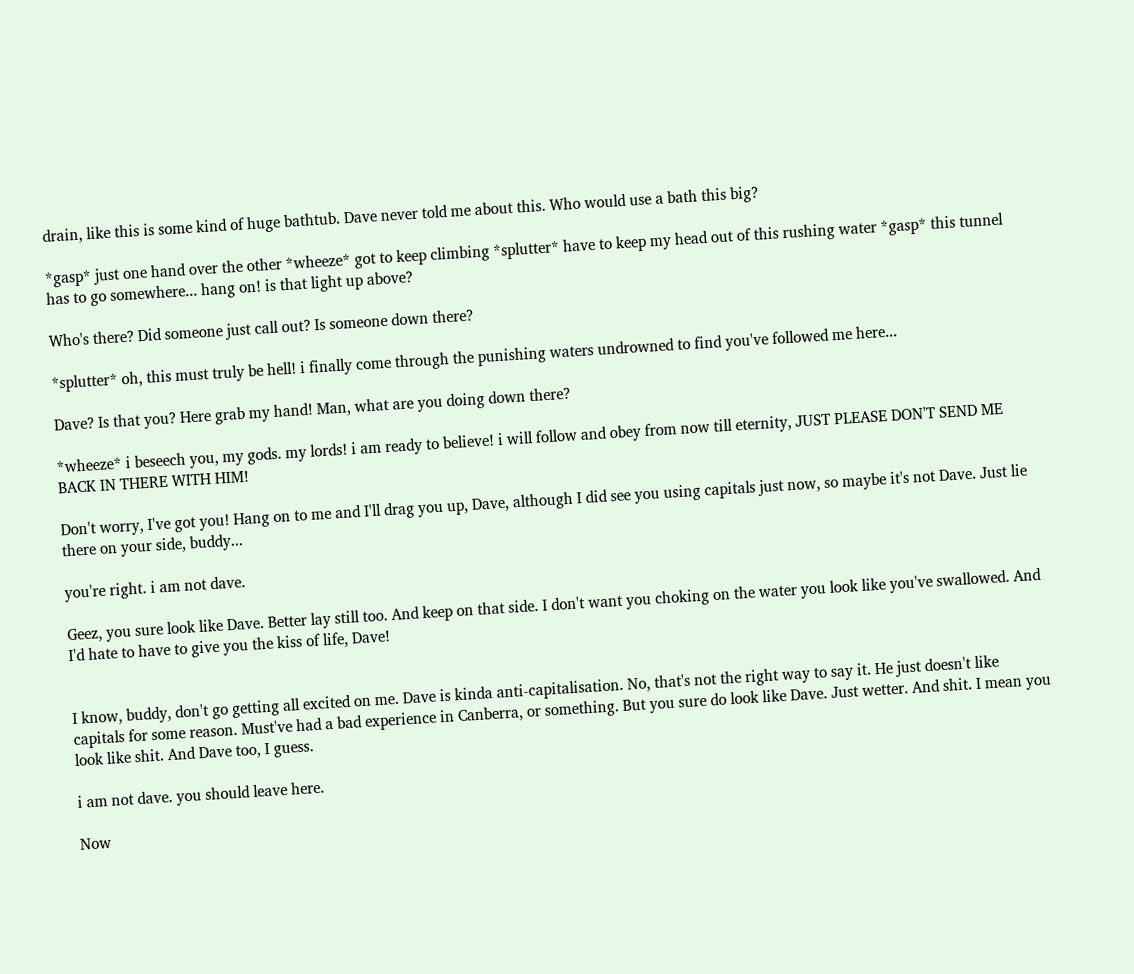drain, like this is some kind of huge bathtub. Dave never told me about this. Who would use a bath this big?

*gasp* just one hand over the other *wheeze* got to keep climbing *splutter* have to keep my head out of this rushing water *gasp* this tunnel has to go somewhere... hang on! is that light up above?

Who's there? Did someone just call out? Is someone down there?

*splutter* oh, this must truly be hell! i finally come through the punishing waters undrowned to find you've followed me here...

Dave? Is that you? Here grab my hand! Man, what are you doing down there?

*wheeze* i beseech you, my gods. my lords! i am ready to believe! i will follow and obey from now till eternity, JUST PLEASE DON'T SEND ME BACK IN THERE WITH HIM!

Don't worry, I've got you! Hang on to me and I'll drag you up, Dave, although I did see you using capitals just now, so maybe it's not Dave. Just lie there on your side, buddy...

you're right. i am not dave.

Geez, you sure look like Dave. Better lay still too. And keep on that side. I don't want you choking on the water you look like you've swallowed. And I'd hate to have to give you the kiss of life, Dave!


I know, buddy, don't go getting all excited on me. Dave is kinda anti-capitalisation. No, that's not the right way to say it. He just doesn't like capitals for some reason. Must've had a bad experience in Canberra, or something. But you sure do look like Dave. Just wetter. And shit. I mean you look like shit. And Dave too, I guess.

i am not dave. you should leave here.

Now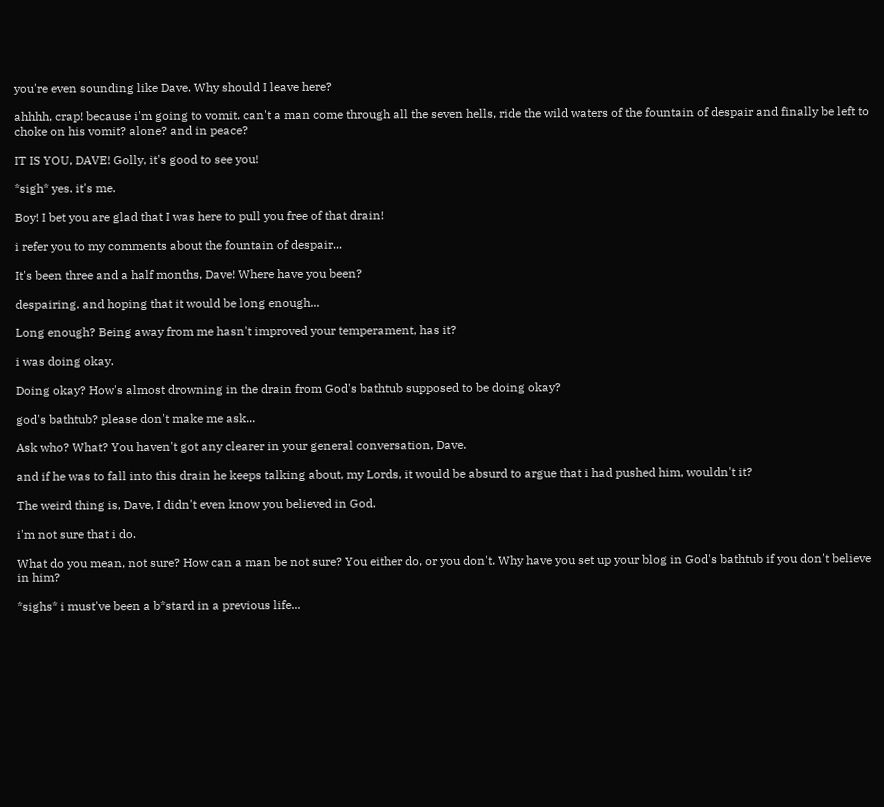you're even sounding like Dave. Why should I leave here?

ahhhh, crap! because i'm going to vomit. can't a man come through all the seven hells, ride the wild waters of the fountain of despair and finally be left to choke on his vomit? alone? and in peace?

IT IS YOU, DAVE! Golly, it's good to see you!

*sigh* yes. it's me.

Boy! I bet you are glad that I was here to pull you free of that drain!

i refer you to my comments about the fountain of despair...

It's been three and a half months, Dave! Where have you been?

despairing. and hoping that it would be long enough...

Long enough? Being away from me hasn't improved your temperament, has it?

i was doing okay.

Doing okay? How's almost drowning in the drain from God's bathtub supposed to be doing okay?

god's bathtub? please don't make me ask...

Ask who? What? You haven't got any clearer in your general conversation, Dave.

and if he was to fall into this drain he keeps talking about, my Lords, it would be absurd to argue that i had pushed him, wouldn't it?

The weird thing is, Dave, I didn't even know you believed in God.

i'm not sure that i do.

What do you mean, not sure? How can a man be not sure? You either do, or you don't. Why have you set up your blog in God's bathtub if you don't believe in him?

*sighs* i must've been a b*stard in a previous life...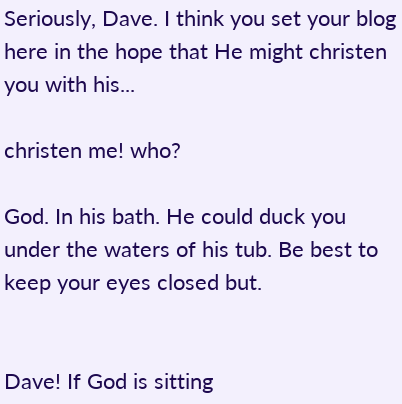Seriously, Dave. I think you set your blog here in the hope that He might christen you with his...

christen me! who?

God. In his bath. He could duck you under the waters of his tub. Be best to keep your eyes closed but.


Dave! If God is sitting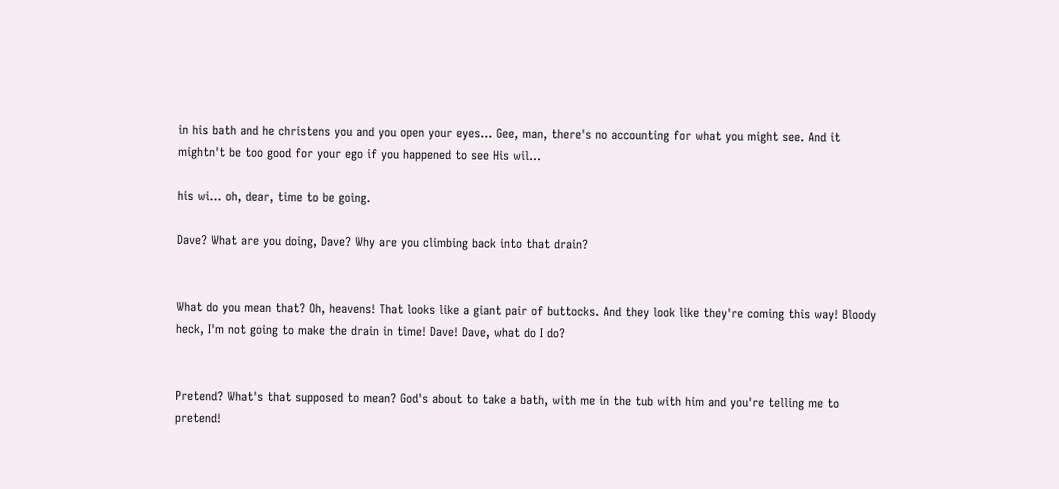in his bath and he christens you and you open your eyes... Gee, man, there's no accounting for what you might see. And it mightn't be too good for your ego if you happened to see His wil...

his wi... oh, dear, time to be going.

Dave? What are you doing, Dave? Why are you climbing back into that drain?


What do you mean that? Oh, heavens! That looks like a giant pair of buttocks. And they look like they're coming this way! Bloody heck, I'm not going to make the drain in time! Dave! Dave, what do I do?


Pretend? What's that supposed to mean? God's about to take a bath, with me in the tub with him and you're telling me to pretend!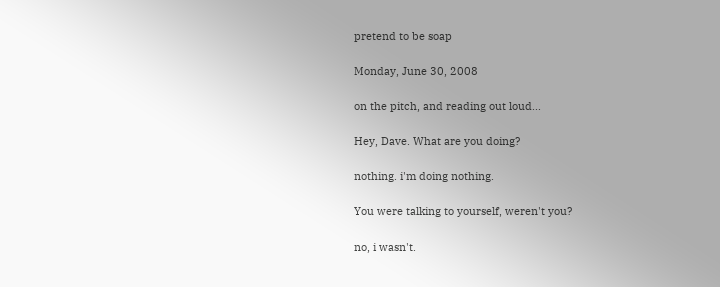pretend to be soap

Monday, June 30, 2008

on the pitch, and reading out loud...

Hey, Dave. What are you doing?

nothing. i'm doing nothing.

You were talking to yourself, weren't you?

no, i wasn't.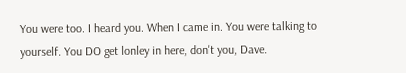You were too. I heard you. When I came in. You were talking to yourself. You DO get lonley in here, don't you, Dave.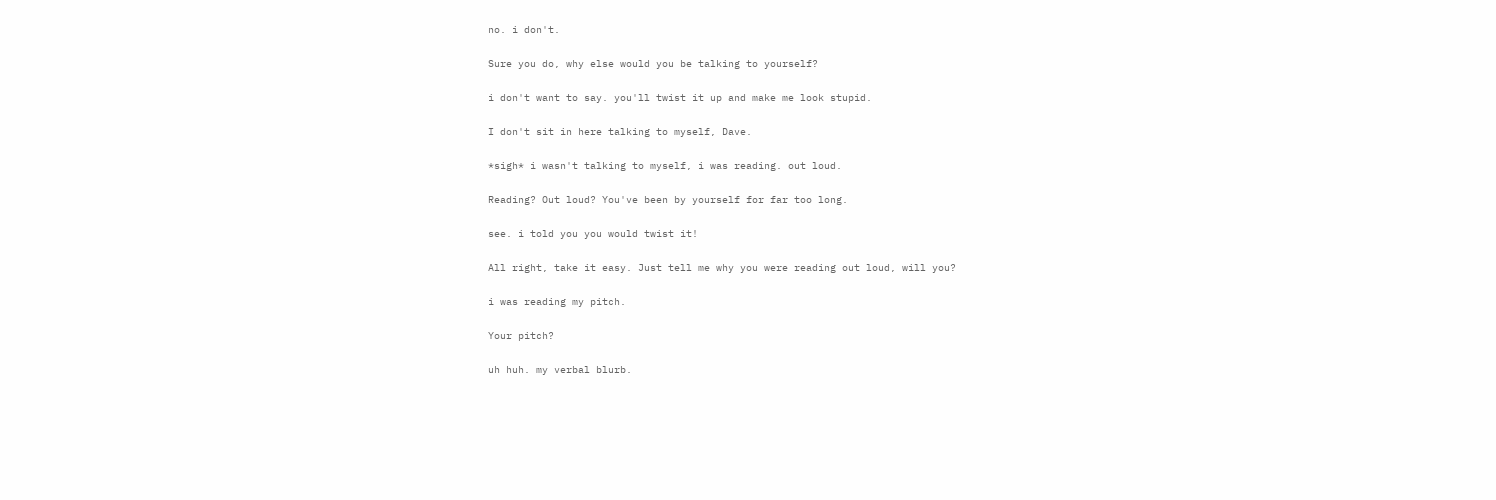no. i don't.

Sure you do, why else would you be talking to yourself?

i don't want to say. you'll twist it up and make me look stupid.

I don't sit in here talking to myself, Dave.

*sigh* i wasn't talking to myself, i was reading. out loud.

Reading? Out loud? You've been by yourself for far too long.

see. i told you you would twist it!

All right, take it easy. Just tell me why you were reading out loud, will you?

i was reading my pitch.

Your pitch?

uh huh. my verbal blurb.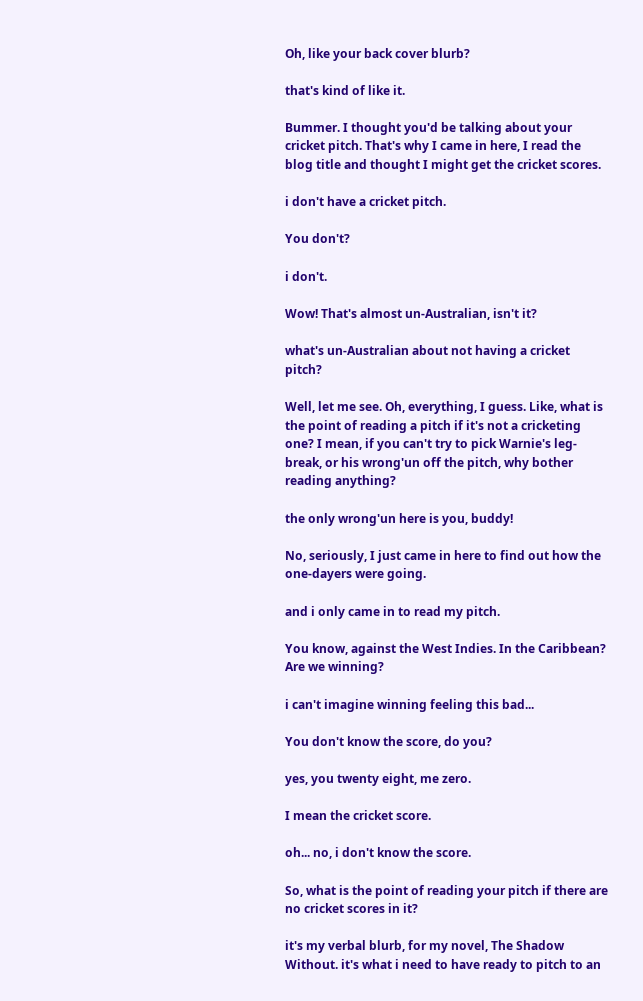Oh, like your back cover blurb?

that's kind of like it.

Bummer. I thought you'd be talking about your cricket pitch. That's why I came in here, I read the blog title and thought I might get the cricket scores.

i don't have a cricket pitch.

You don't?

i don't.

Wow! That's almost un-Australian, isn't it?

what's un-Australian about not having a cricket pitch?

Well, let me see. Oh, everything, I guess. Like, what is the point of reading a pitch if it's not a cricketing one? I mean, if you can't try to pick Warnie's leg-break, or his wrong'un off the pitch, why bother reading anything?

the only wrong'un here is you, buddy!

No, seriously, I just came in here to find out how the one-dayers were going.

and i only came in to read my pitch.

You know, against the West Indies. In the Caribbean? Are we winning?

i can't imagine winning feeling this bad...

You don't know the score, do you?

yes, you twenty eight, me zero.

I mean the cricket score.

oh... no, i don't know the score.

So, what is the point of reading your pitch if there are no cricket scores in it?

it's my verbal blurb, for my novel, The Shadow Without. it's what i need to have ready to pitch to an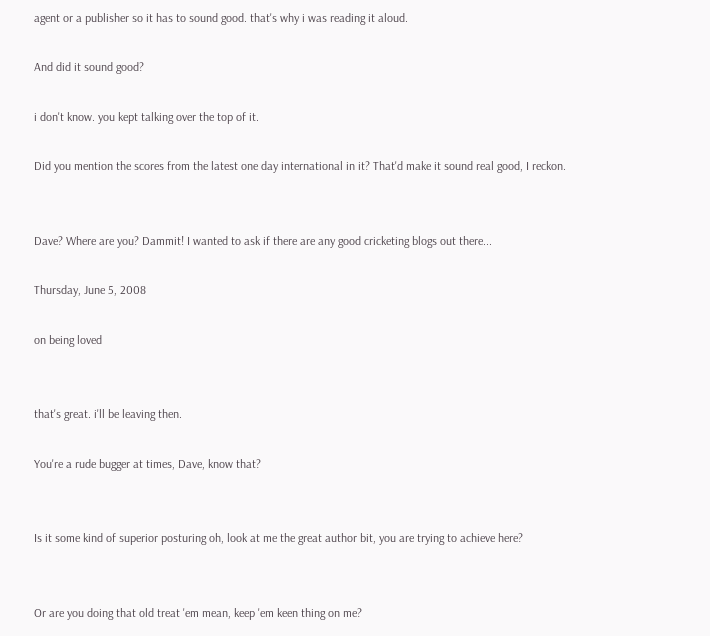agent or a publisher so it has to sound good. that's why i was reading it aloud.

And did it sound good?

i don't know. you kept talking over the top of it.

Did you mention the scores from the latest one day international in it? That'd make it sound real good, I reckon.


Dave? Where are you? Dammit! I wanted to ask if there are any good cricketing blogs out there...

Thursday, June 5, 2008

on being loved


that's great. i'll be leaving then.

You're a rude bugger at times, Dave, know that?


Is it some kind of superior posturing oh, look at me the great author bit, you are trying to achieve here?


Or are you doing that old treat 'em mean, keep 'em keen thing on me?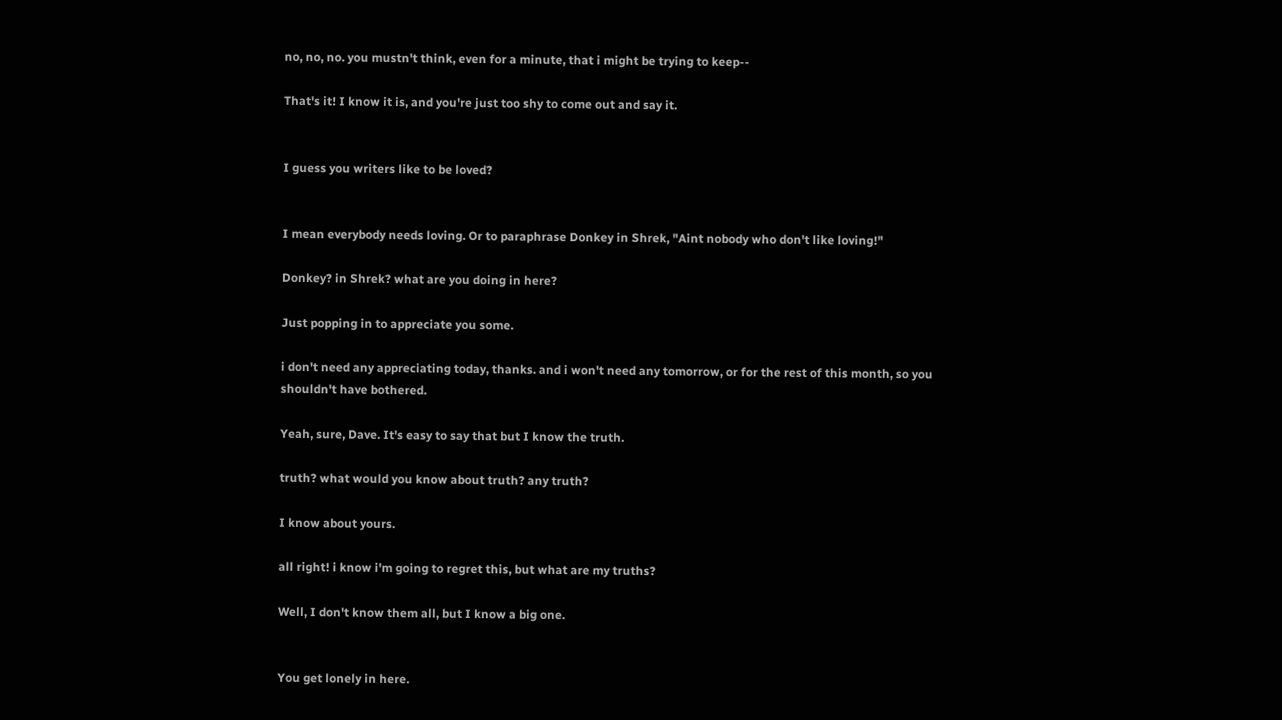no, no, no. you mustn't think, even for a minute, that i might be trying to keep--

That's it! I know it is, and you're just too shy to come out and say it.


I guess you writers like to be loved?


I mean everybody needs loving. Or to paraphrase Donkey in Shrek, "Aint nobody who don't like loving!"

Donkey? in Shrek? what are you doing in here?

Just popping in to appreciate you some.

i don't need any appreciating today, thanks. and i won't need any tomorrow, or for the rest of this month, so you shouldn't have bothered.

Yeah, sure, Dave. It's easy to say that but I know the truth.

truth? what would you know about truth? any truth?

I know about yours.

all right! i know i'm going to regret this, but what are my truths?

Well, I don't know them all, but I know a big one.


You get lonely in here.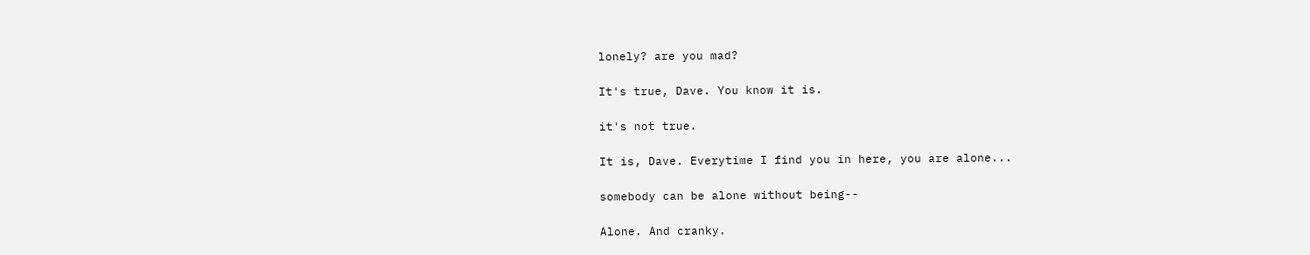lonely? are you mad?

It's true, Dave. You know it is.

it's not true.

It is, Dave. Everytime I find you in here, you are alone...

somebody can be alone without being--

Alone. And cranky.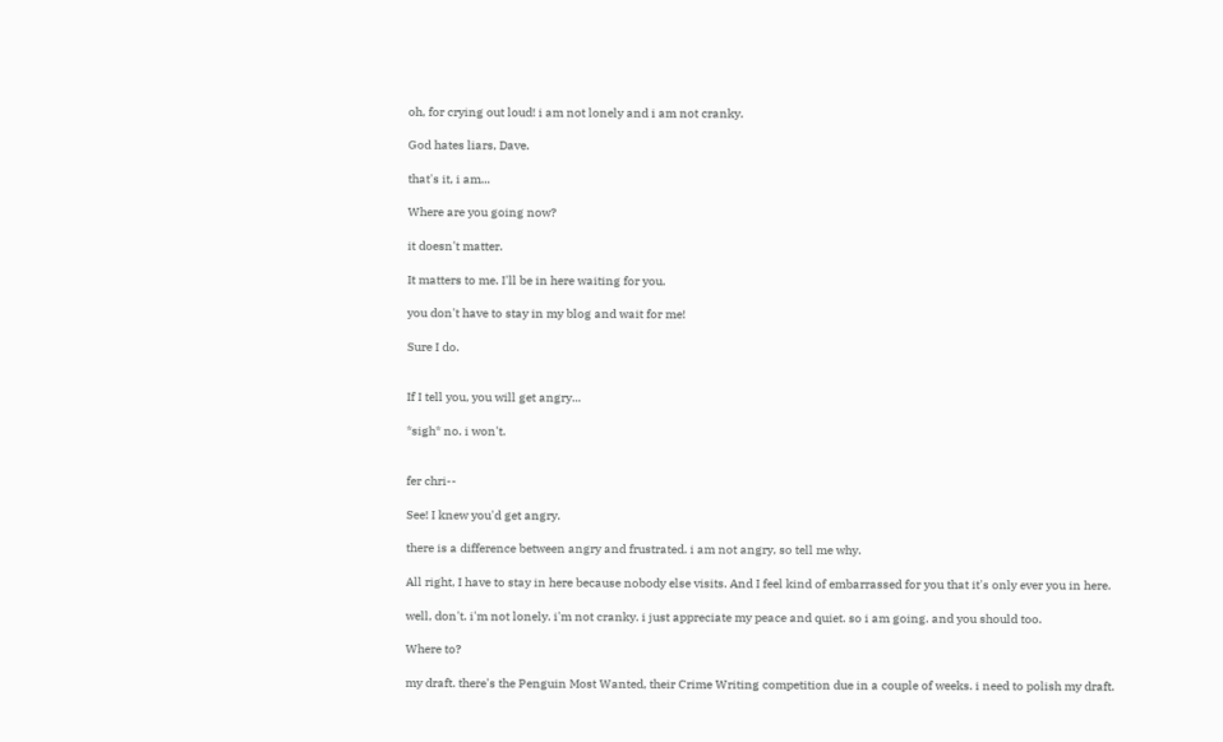oh, for crying out loud! i am not lonely and i am not cranky.

God hates liars, Dave.

that's it, i am...

Where are you going now?

it doesn't matter.

It matters to me. I'll be in here waiting for you.

you don't have to stay in my blog and wait for me!

Sure I do.


If I tell you, you will get angry...

*sigh* no. i won't.


fer chri--

See! I knew you'd get angry.

there is a difference between angry and frustrated. i am not angry, so tell me why.

All right, I have to stay in here because nobody else visits. And I feel kind of embarrassed for you that it's only ever you in here.

well, don't. i'm not lonely. i'm not cranky. i just appreciate my peace and quiet. so i am going. and you should too.

Where to?

my draft. there's the Penguin Most Wanted, their Crime Writing competition due in a couple of weeks. i need to polish my draft.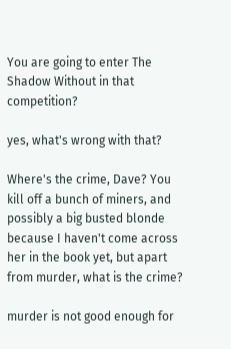You are going to enter The Shadow Without in that competition?

yes, what's wrong with that?

Where's the crime, Dave? You kill off a bunch of miners, and possibly a big busted blonde because I haven't come across her in the book yet, but apart from murder, what is the crime?

murder is not good enough for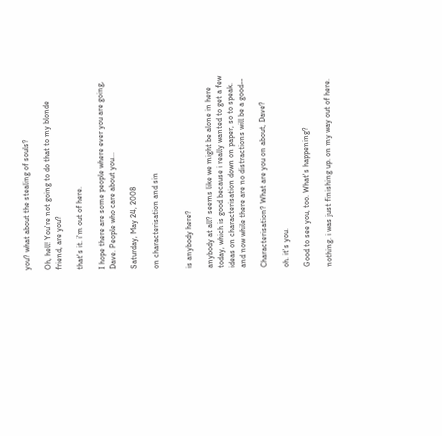you? what about the stealing of souls?

Oh, hell! You're not going to do that to my blonde friend, are you?

that's it. i'm out of here.

I hope there are some people where ever you are going, Dave. People who care about you...

Saturday, May 24, 2008

on characterisation and sin


is anybody here?

anybody at all? seems like we might be alone in here today, which is good because i really wanted to get a few ideas on characterisation down on paper, so to speak. and now while there are no distractions will be a good--

Characterisation? What are you on about, Dave?

oh. it's you.

Good to see you, too. What's happening?

nothing. i was just finishing up. on my way out of here.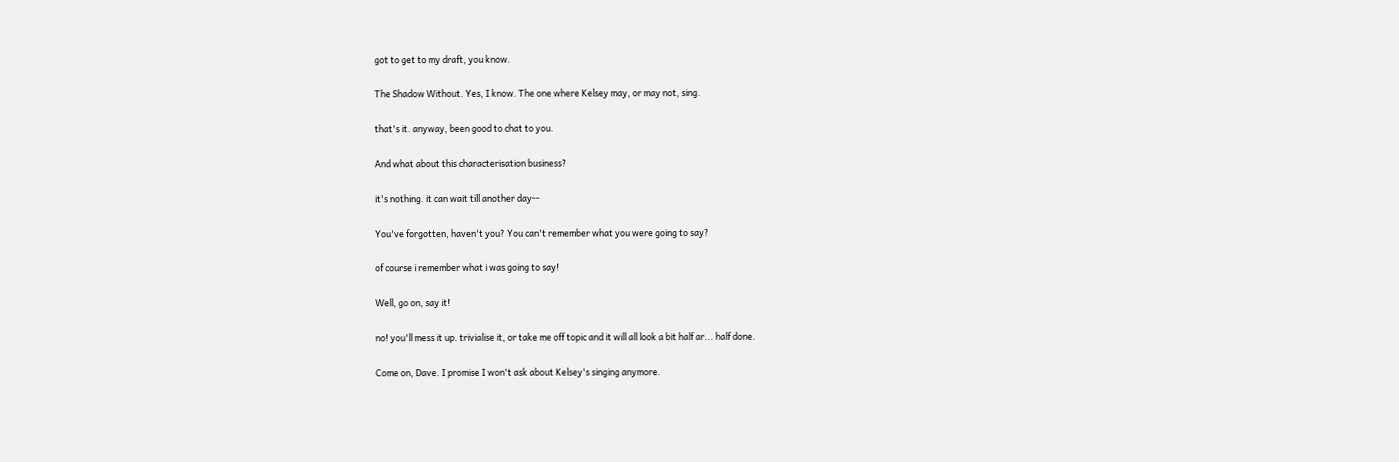got to get to my draft, you know.

The Shadow Without. Yes, I know. The one where Kelsey may, or may not, sing.

that's it. anyway, been good to chat to you.

And what about this characterisation business?

it's nothing. it can wait till another day--

You've forgotten, haven't you? You can't remember what you were going to say?

of course i remember what i was going to say!

Well, go on, say it!

no! you'll mess it up. trivialise it, or take me off topic and it will all look a bit half ar... half done.

Come on, Dave. I promise I won't ask about Kelsey's singing anymore.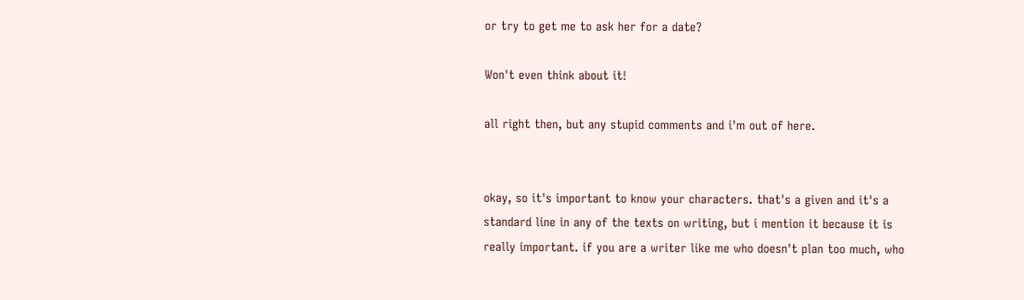or try to get me to ask her for a date?

Won't even think about it!

all right then, but any stupid comments and i'm out of here.


okay, so it's important to know your characters. that's a given and it's a standard line in any of the texts on writing, but i mention it because it is really important. if you are a writer like me who doesn't plan too much, who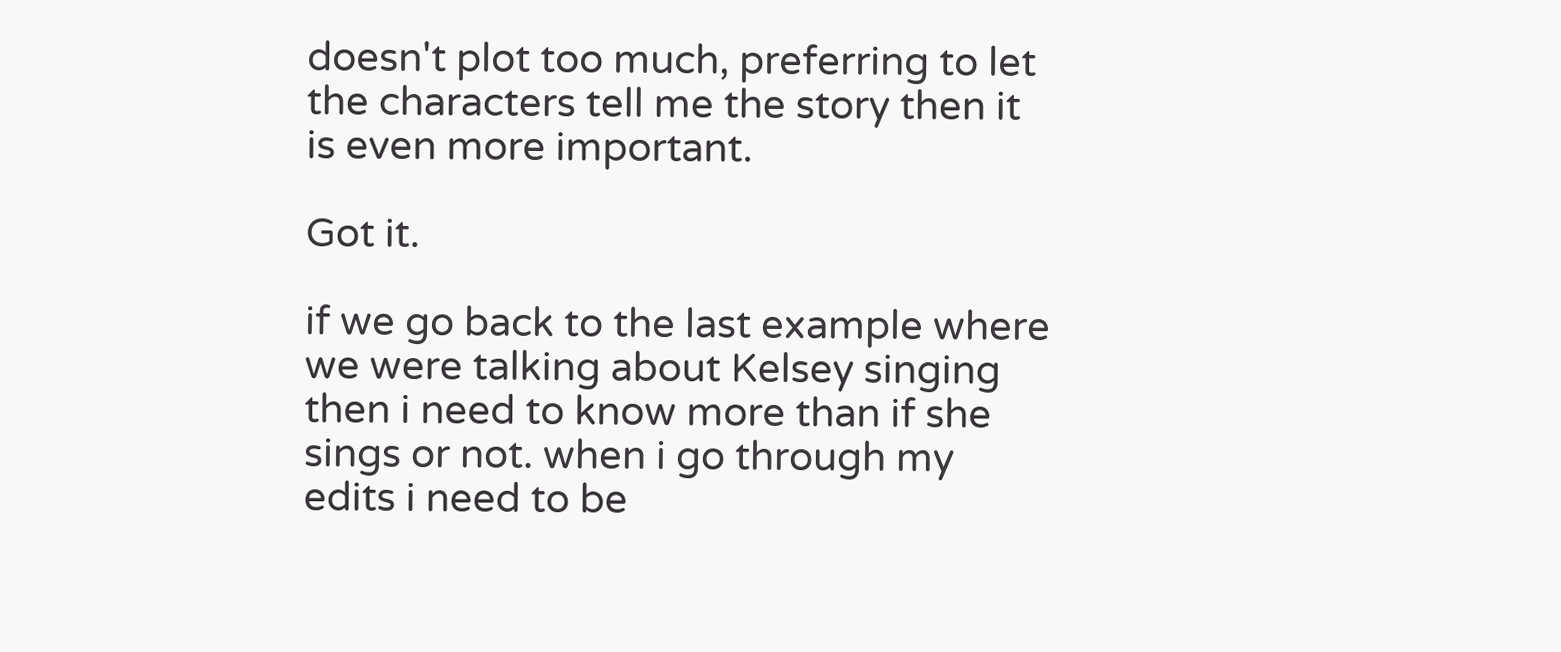doesn't plot too much, preferring to let the characters tell me the story then it is even more important.

Got it.

if we go back to the last example where we were talking about Kelsey singing then i need to know more than if she sings or not. when i go through my edits i need to be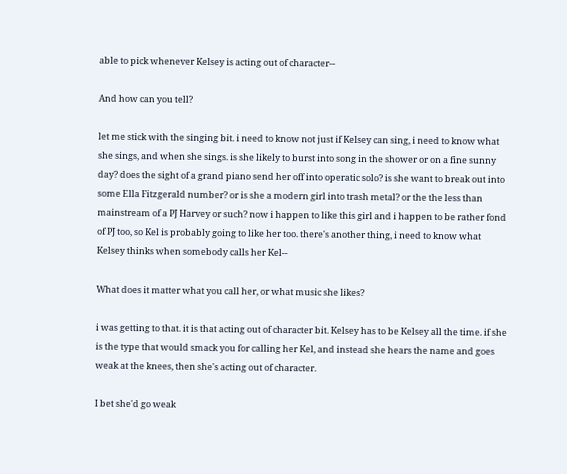able to pick whenever Kelsey is acting out of character--

And how can you tell?

let me stick with the singing bit. i need to know not just if Kelsey can sing, i need to know what she sings, and when she sings. is she likely to burst into song in the shower or on a fine sunny day? does the sight of a grand piano send her off into operatic solo? is she want to break out into some Ella Fitzgerald number? or is she a modern girl into trash metal? or the the less than mainstream of a PJ Harvey or such? now i happen to like this girl and i happen to be rather fond of PJ too, so Kel is probably going to like her too. there's another thing, i need to know what Kelsey thinks when somebody calls her Kel--

What does it matter what you call her, or what music she likes?

i was getting to that. it is that acting out of character bit. Kelsey has to be Kelsey all the time. if she is the type that would smack you for calling her Kel, and instead she hears the name and goes weak at the knees, then she's acting out of character.

I bet she'd go weak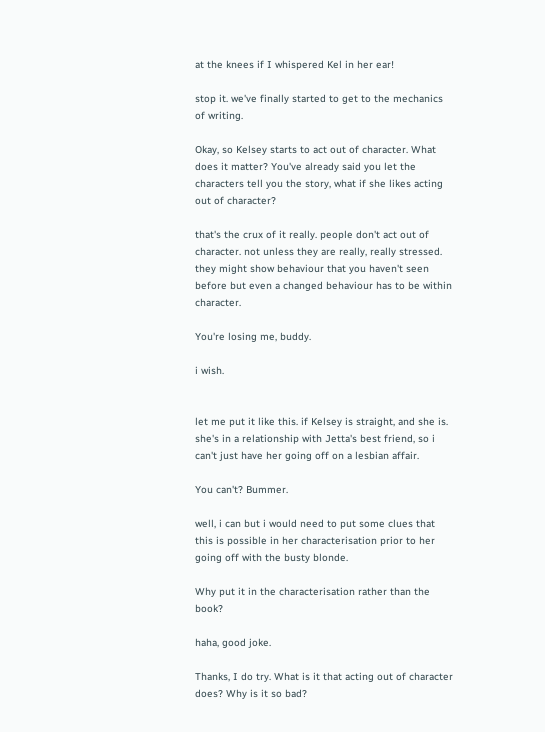at the knees if I whispered Kel in her ear!

stop it. we've finally started to get to the mechanics of writing.

Okay, so Kelsey starts to act out of character. What does it matter? You've already said you let the characters tell you the story, what if she likes acting out of character?

that's the crux of it really. people don't act out of character. not unless they are really, really stressed. they might show behaviour that you haven't seen before but even a changed behaviour has to be within character.

You're losing me, buddy.

i wish.


let me put it like this. if Kelsey is straight, and she is. she's in a relationship with Jetta's best friend, so i can't just have her going off on a lesbian affair.

You can't? Bummer.

well, i can but i would need to put some clues that this is possible in her characterisation prior to her going off with the busty blonde.

Why put it in the characterisation rather than the book?

haha, good joke.

Thanks, I do try. What is it that acting out of character does? Why is it so bad?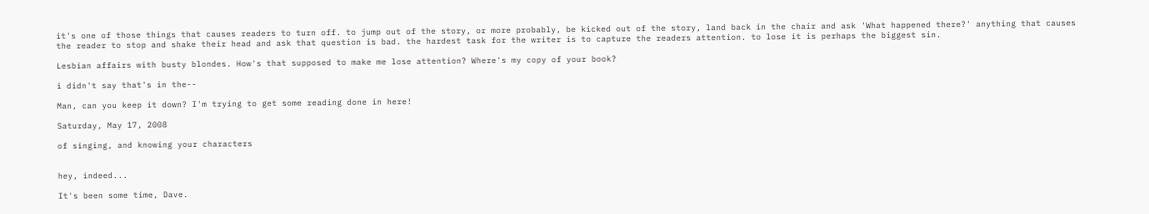it's one of those things that causes readers to turn off. to jump out of the story, or more probably, be kicked out of the story, land back in the chair and ask 'What happened there?' anything that causes the reader to stop and shake their head and ask that question is bad. the hardest task for the writer is to capture the readers attention. to lose it is perhaps the biggest sin.

Lesbian affairs with busty blondes. How's that supposed to make me lose attention? Where's my copy of your book?

i didn't say that's in the--

Man, can you keep it down? I'm trying to get some reading done in here!

Saturday, May 17, 2008

of singing, and knowing your characters


hey, indeed...

It's been some time, Dave.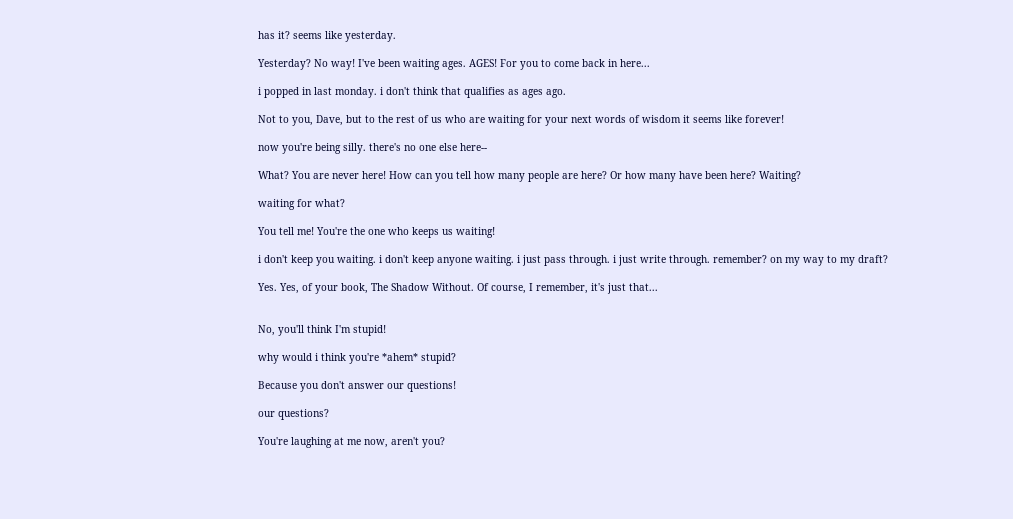has it? seems like yesterday.

Yesterday? No way! I've been waiting ages. AGES! For you to come back in here...

i popped in last monday. i don't think that qualifies as ages ago.

Not to you, Dave, but to the rest of us who are waiting for your next words of wisdom it seems like forever!

now you're being silly. there's no one else here--

What? You are never here! How can you tell how many people are here? Or how many have been here? Waiting?

waiting for what?

You tell me! You're the one who keeps us waiting!

i don't keep you waiting. i don't keep anyone waiting. i just pass through. i just write through. remember? on my way to my draft?

Yes. Yes, of your book, The Shadow Without. Of course, I remember, it's just that...


No, you'll think I'm stupid!

why would i think you're *ahem* stupid?

Because you don't answer our questions!

our questions?

You're laughing at me now, aren't you?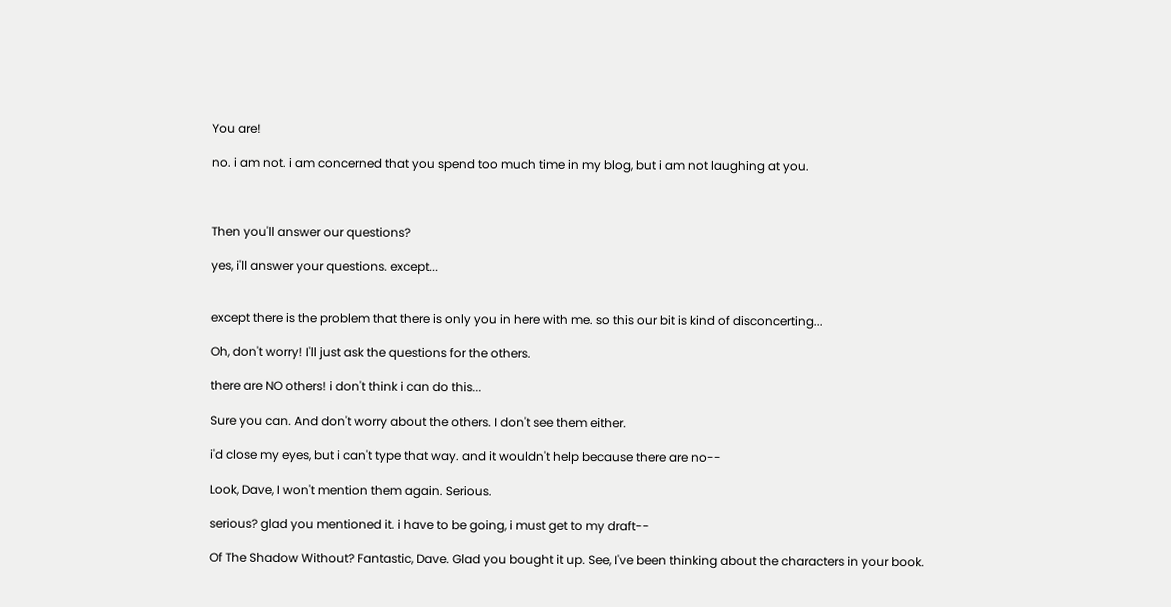You are!

no. i am not. i am concerned that you spend too much time in my blog, but i am not laughing at you.



Then you'll answer our questions?

yes, i'll answer your questions. except...


except there is the problem that there is only you in here with me. so this our bit is kind of disconcerting...

Oh, don't worry! I'll just ask the questions for the others.

there are NO others! i don't think i can do this...

Sure you can. And don't worry about the others. I don't see them either.

i'd close my eyes, but i can't type that way. and it wouldn't help because there are no--

Look, Dave, I won't mention them again. Serious.

serious? glad you mentioned it. i have to be going, i must get to my draft--

Of The Shadow Without? Fantastic, Dave. Glad you bought it up. See, I've been thinking about the characters in your book.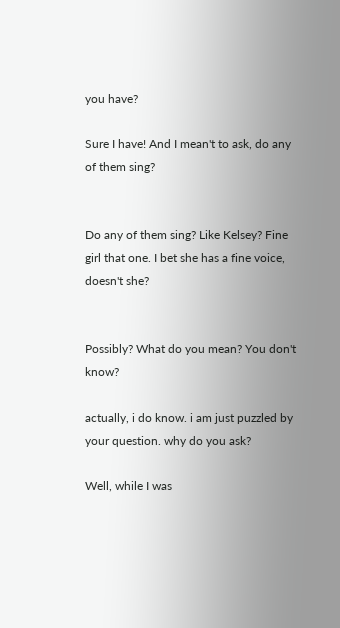you have?

Sure I have! And I mean't to ask, do any of them sing?


Do any of them sing? Like Kelsey? Fine girl that one. I bet she has a fine voice, doesn't she?


Possibly? What do you mean? You don't know?

actually, i do know. i am just puzzled by your question. why do you ask?

Well, while I was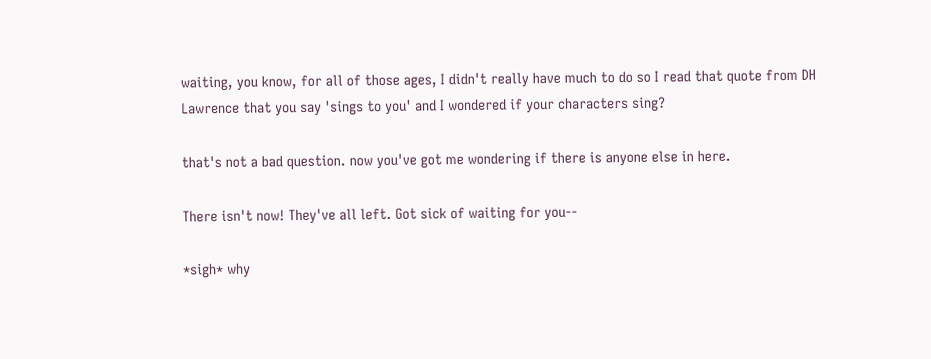waiting, you know, for all of those ages, I didn't really have much to do so I read that quote from DH Lawrence that you say 'sings to you' and I wondered if your characters sing?

that's not a bad question. now you've got me wondering if there is anyone else in here.

There isn't now! They've all left. Got sick of waiting for you--

*sigh* why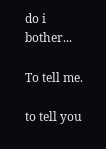do i bother...

To tell me.

to tell you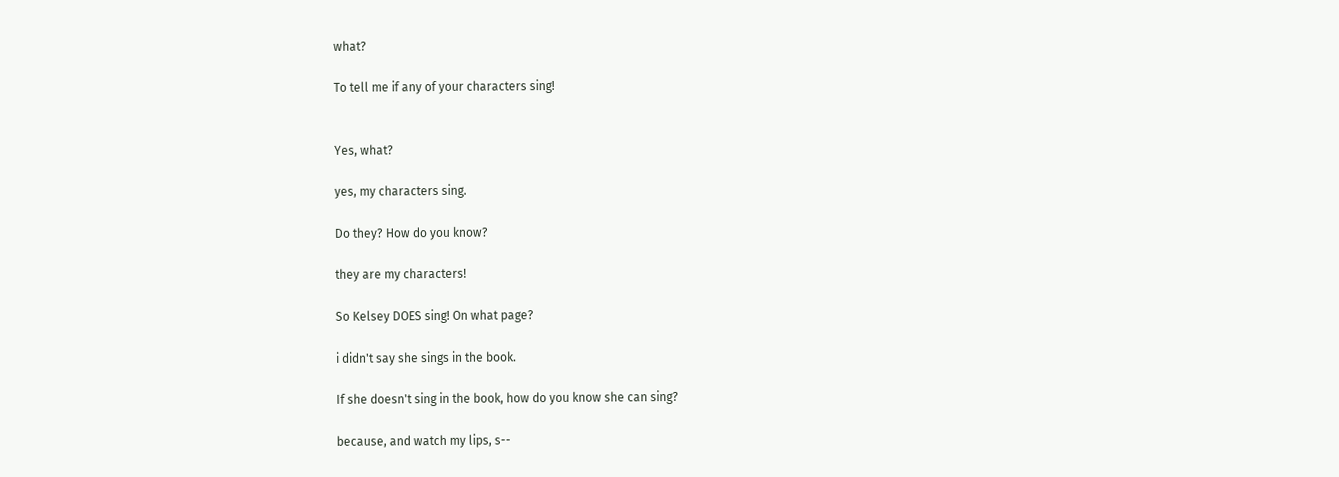what?

To tell me if any of your characters sing!


Yes, what?

yes, my characters sing.

Do they? How do you know?

they are my characters!

So Kelsey DOES sing! On what page?

i didn't say she sings in the book.

If she doesn't sing in the book, how do you know she can sing?

because, and watch my lips, s--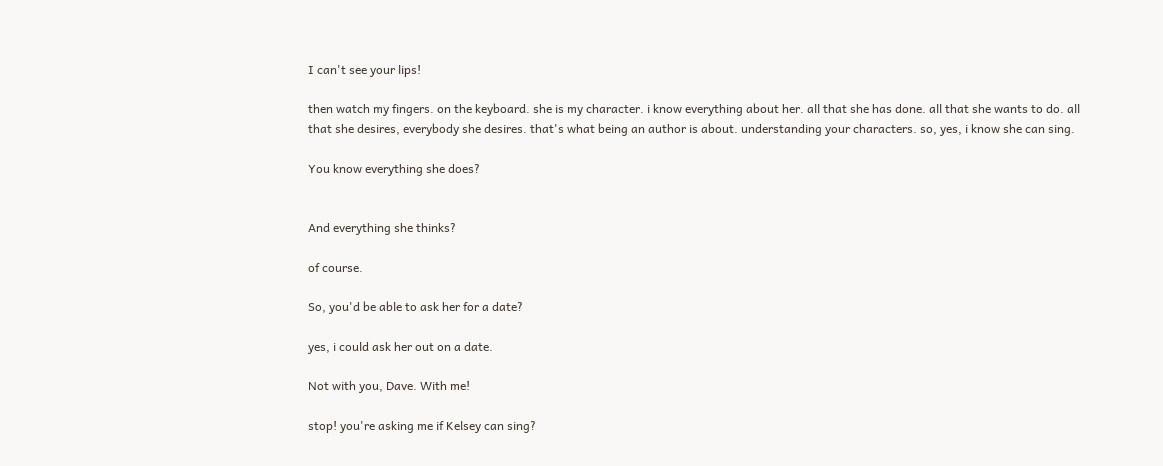I can't see your lips!

then watch my fingers. on the keyboard. she is my character. i know everything about her. all that she has done. all that she wants to do. all that she desires, everybody she desires. that's what being an author is about. understanding your characters. so, yes, i know she can sing.

You know everything she does?


And everything she thinks?

of course.

So, you'd be able to ask her for a date?

yes, i could ask her out on a date.

Not with you, Dave. With me!

stop! you're asking me if Kelsey can sing?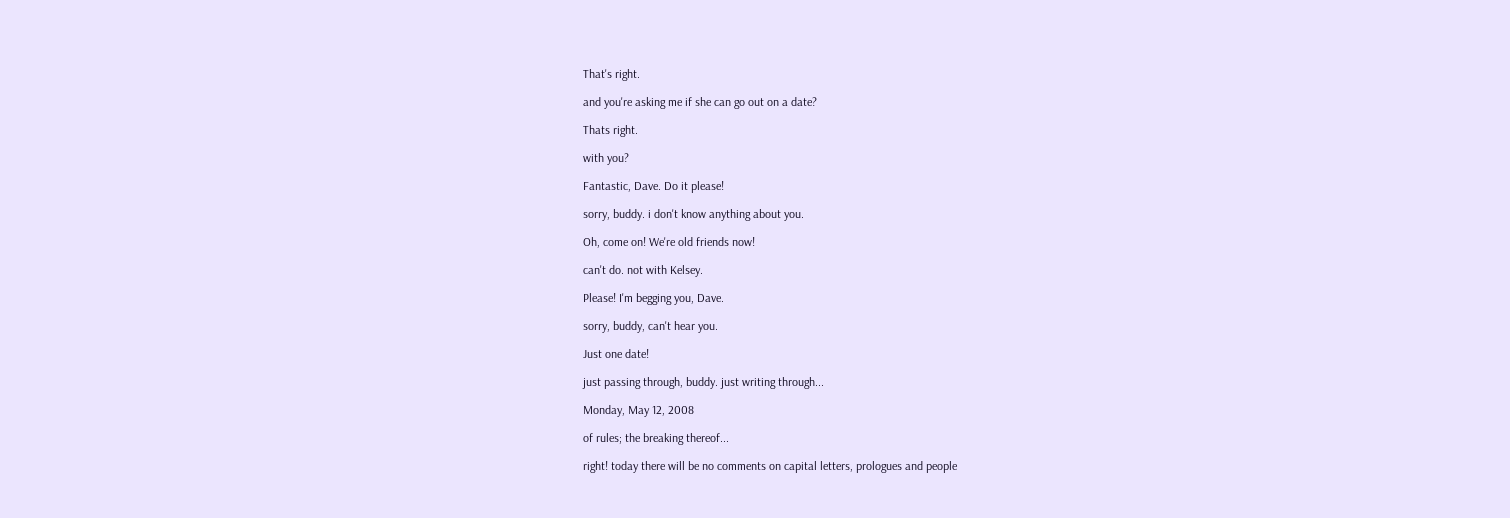That's right.

and you're asking me if she can go out on a date?

Thats right.

with you?

Fantastic, Dave. Do it please!

sorry, buddy. i don't know anything about you.

Oh, come on! We're old friends now!

can't do. not with Kelsey.

Please! I'm begging you, Dave.

sorry, buddy, can't hear you.

Just one date!

just passing through, buddy. just writing through...

Monday, May 12, 2008

of rules; the breaking thereof...

right! today there will be no comments on capital letters, prologues and people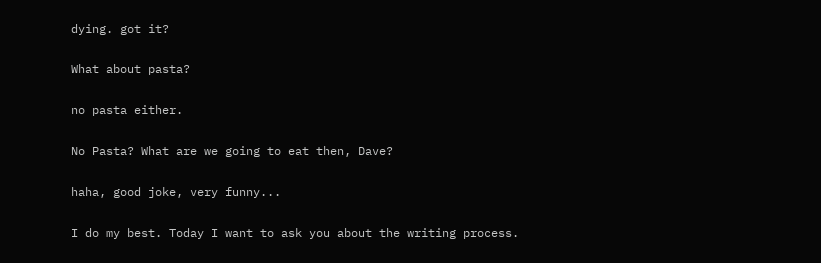dying. got it?

What about pasta?

no pasta either.

No Pasta? What are we going to eat then, Dave?

haha, good joke, very funny...

I do my best. Today I want to ask you about the writing process.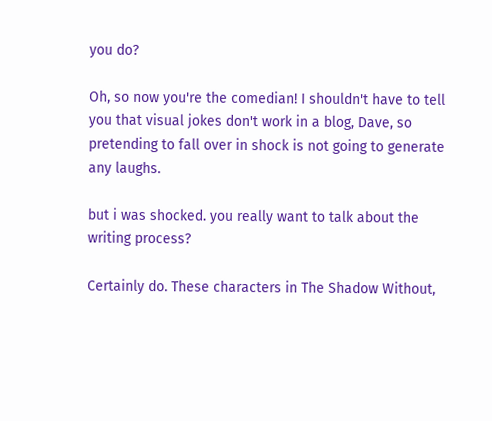you do?

Oh, so now you're the comedian! I shouldn't have to tell you that visual jokes don't work in a blog, Dave, so pretending to fall over in shock is not going to generate any laughs.

but i was shocked. you really want to talk about the writing process?

Certainly do. These characters in The Shadow Without,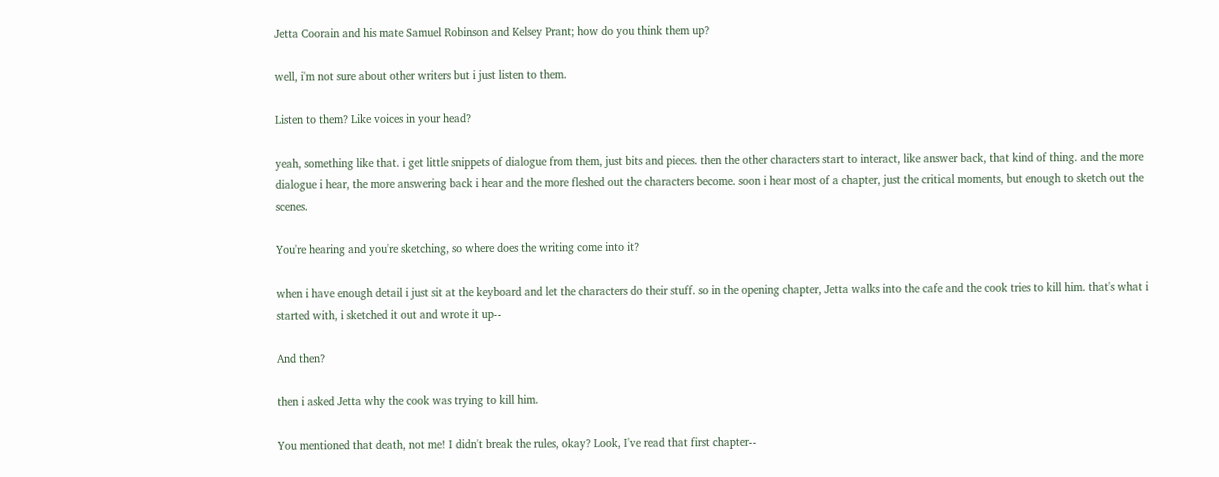Jetta Coorain and his mate Samuel Robinson and Kelsey Prant; how do you think them up?

well, i'm not sure about other writers but i just listen to them.

Listen to them? Like voices in your head?

yeah, something like that. i get little snippets of dialogue from them, just bits and pieces. then the other characters start to interact, like answer back, that kind of thing. and the more dialogue i hear, the more answering back i hear and the more fleshed out the characters become. soon i hear most of a chapter, just the critical moments, but enough to sketch out the scenes.

You're hearing and you're sketching, so where does the writing come into it?

when i have enough detail i just sit at the keyboard and let the characters do their stuff. so in the opening chapter, Jetta walks into the cafe and the cook tries to kill him. that's what i started with, i sketched it out and wrote it up--

And then?

then i asked Jetta why the cook was trying to kill him.

You mentioned that death, not me! I didn't break the rules, okay? Look, I've read that first chapter--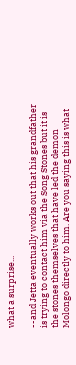what a surprise...

--and Jetta eventually works out that his grandfather is trying to contact him via the Song Stones but it is the stones themselves that have led the demon Molongo directly to him. Are you saying this is what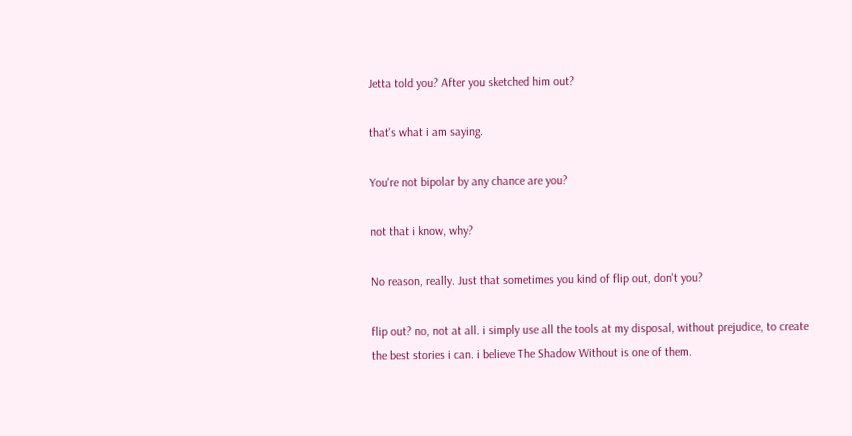Jetta told you? After you sketched him out?

that's what i am saying.

You're not bipolar by any chance are you?

not that i know, why?

No reason, really. Just that sometimes you kind of flip out, don't you?

flip out? no, not at all. i simply use all the tools at my disposal, without prejudice, to create the best stories i can. i believe The Shadow Without is one of them.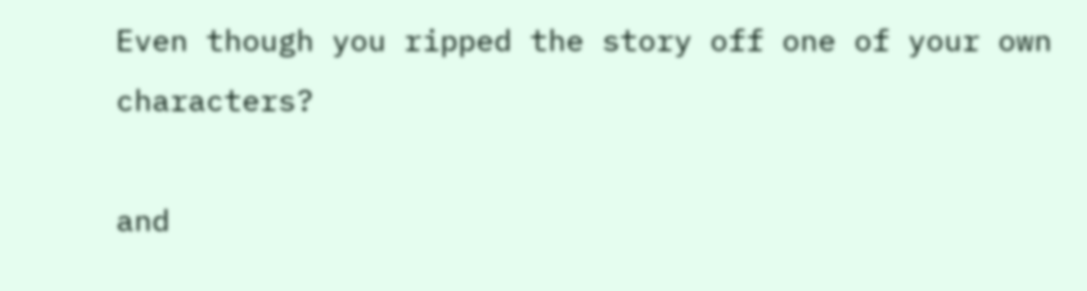Even though you ripped the story off one of your own characters?

and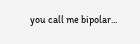you call me bipolar...